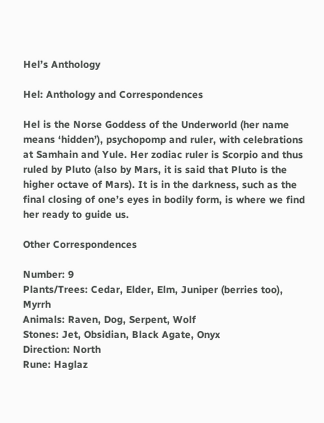Hel’s Anthology

Hel: Anthology and Correspondences

Hel is the Norse Goddess of the Underworld (her name means ‘hidden’), psychopomp and ruler, with celebrations at Samhain and Yule. Her zodiac ruler is Scorpio and thus ruled by Pluto (also by Mars, it is said that Pluto is the higher octave of Mars). It is in the darkness, such as the final closing of one’s eyes in bodily form, is where we find her ready to guide us.

Other Correspondences

Number: 9
Plants/Trees: Cedar, Elder, Elm, Juniper (berries too), Myrrh
Animals: Raven, Dog, Serpent, Wolf
Stones: Jet, Obsidian, Black Agate, Onyx
Direction: North
Rune: Haglaz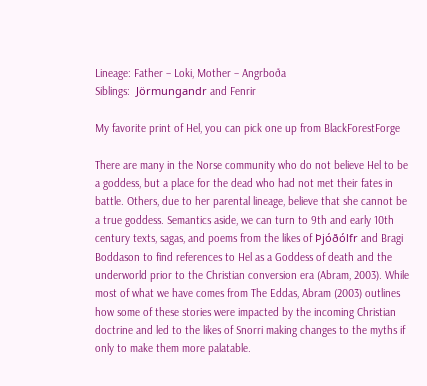Lineage: Father – Loki, Mother – Angrboða
Siblings:  Jörmungandr and Fenrir

My favorite print of Hel, you can pick one up from BlackForestForge

There are many in the Norse community who do not believe Hel to be a goddess, but a place for the dead who had not met their fates in battle. Others, due to her parental lineage, believe that she cannot be a true goddess. Semantics aside, we can turn to 9th and early 10th century texts, sagas, and poems from the likes of Þjóðólfr and Bragi Boddason to find references to Hel as a Goddess of death and the underworld prior to the Christian conversion era (Abram, 2003). While most of what we have comes from The Eddas, Abram (2003) outlines how some of these stories were impacted by the incoming Christian doctrine and led to the likes of Snorri making changes to the myths if only to make them more palatable.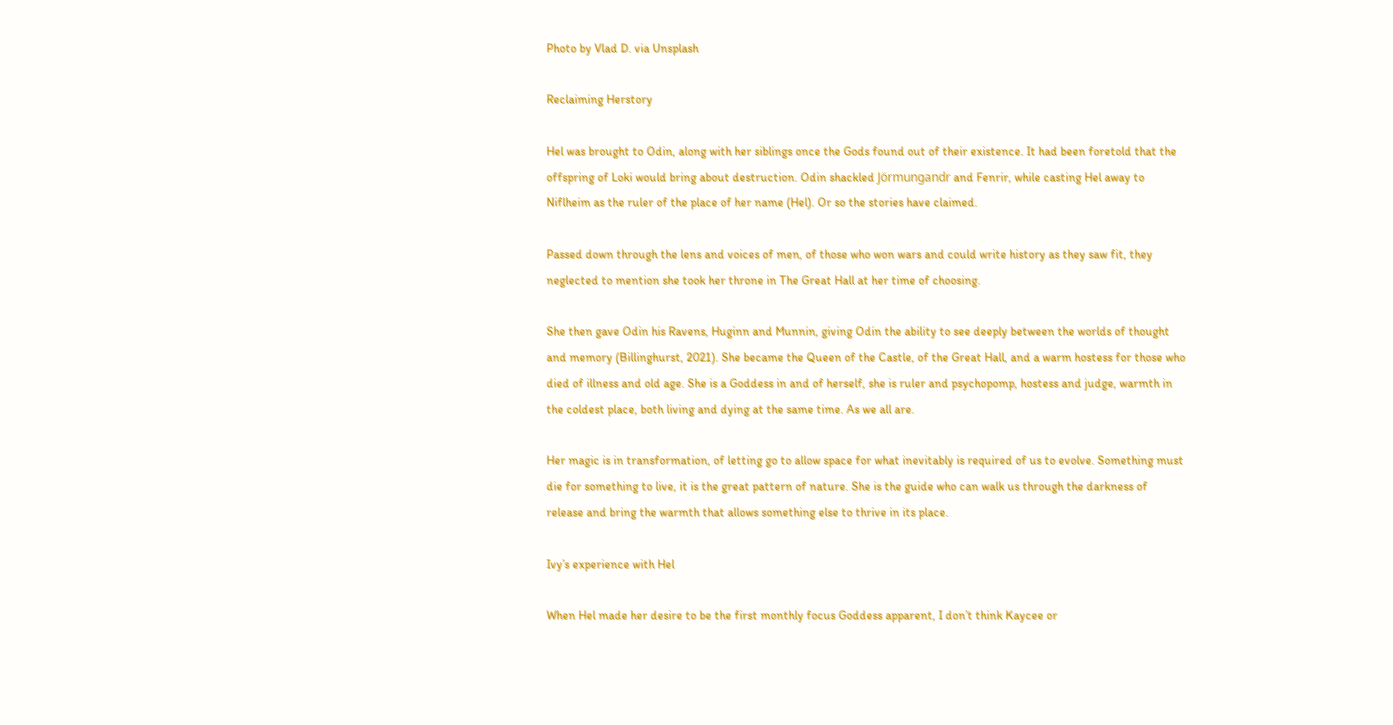Photo by Vlad D. via Unsplash

Reclaiming Herstory

Hel was brought to Odin, along with her siblings once the Gods found out of their existence. It had been foretold that the offspring of Loki would bring about destruction. Odin shackled Jörmungandr and Fenrir, while casting Hel away to Niflheim as the ruler of the place of her name (Hel). Or so the stories have claimed.

Passed down through the lens and voices of men, of those who won wars and could write history as they saw fit, they neglected to mention she took her throne in The Great Hall at her time of choosing.

She then gave Odin his Ravens, Huginn and Munnin, giving Odin the ability to see deeply between the worlds of thought and memory (Billinghurst, 2021). She became the Queen of the Castle, of the Great Hall, and a warm hostess for those who died of illness and old age. She is a Goddess in and of herself, she is ruler and psychopomp, hostess and judge, warmth in the coldest place, both living and dying at the same time. As we all are.

Her magic is in transformation, of letting go to allow space for what inevitably is required of us to evolve. Something must die for something to live, it is the great pattern of nature. She is the guide who can walk us through the darkness of release and bring the warmth that allows something else to thrive in its place.

Ivy’s experience with Hel

When Hel made her desire to be the first monthly focus Goddess apparent, I don’t think Kaycee or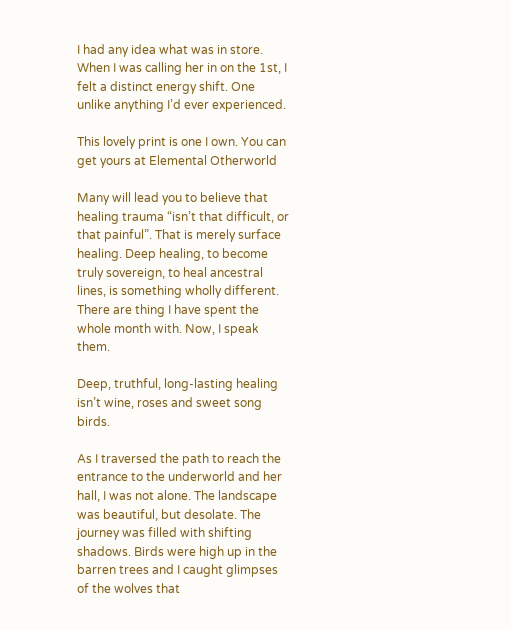I had any idea what was in store. When I was calling her in on the 1st, I felt a distinct energy shift. One unlike anything I’d ever experienced.

This lovely print is one I own. You can get yours at Elemental Otherworld

Many will lead you to believe that healing trauma “isn’t that difficult, or that painful”. That is merely surface healing. Deep healing, to become truly sovereign, to heal ancestral lines, is something wholly different. There are thing I have spent the whole month with. Now, I speak them.

Deep, truthful, long-lasting healing isn’t wine, roses and sweet song birds.

As I traversed the path to reach the entrance to the underworld and her hall, I was not alone. The landscape was beautiful, but desolate. The journey was filled with shifting shadows. Birds were high up in the barren trees and I caught glimpses of the wolves that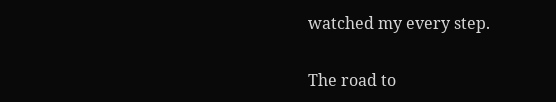watched my every step.

The road to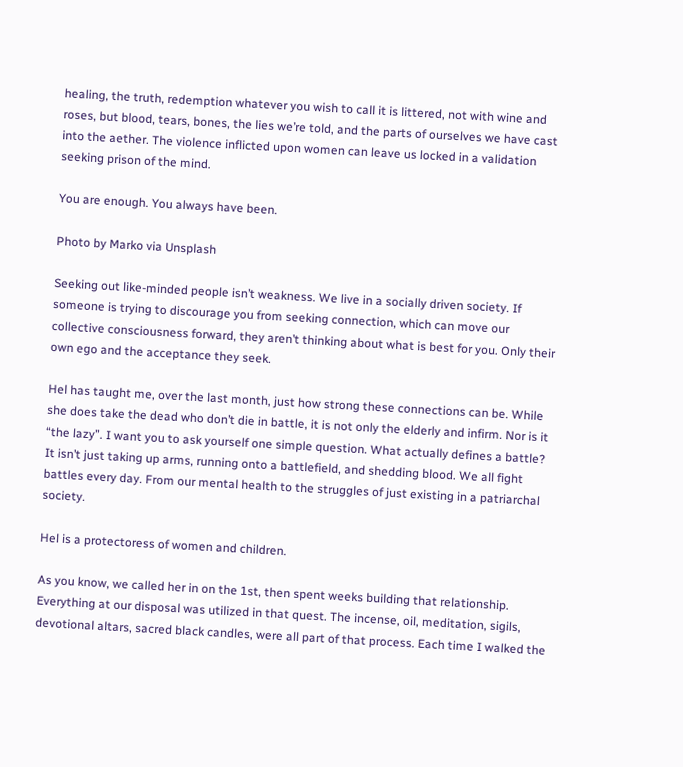healing, the truth, redemption whatever you wish to call it is littered, not with wine and roses, but blood, tears, bones, the lies we’re told, and the parts of ourselves we have cast into the aether. The violence inflicted upon women can leave us locked in a validation seeking prison of the mind.

You are enough. You always have been.

Photo by Marko via Unsplash

Seeking out like-minded people isn’t weakness. We live in a socially driven society. If someone is trying to discourage you from seeking connection, which can move our collective consciousness forward, they aren’t thinking about what is best for you. Only their own ego and the acceptance they seek.

Hel has taught me, over the last month, just how strong these connections can be. While she does take the dead who don’t die in battle, it is not only the elderly and infirm. Nor is it “the lazy”. I want you to ask yourself one simple question. What actually defines a battle? It isn’t just taking up arms, running onto a battlefield, and shedding blood. We all fight battles every day. From our mental health to the struggles of just existing in a patriarchal society.

Hel is a protectoress of women and children.

As you know, we called her in on the 1st, then spent weeks building that relationship. Everything at our disposal was utilized in that quest. The incense, oil, meditation, sigils, devotional altars, sacred black candles, were all part of that process. Each time I walked the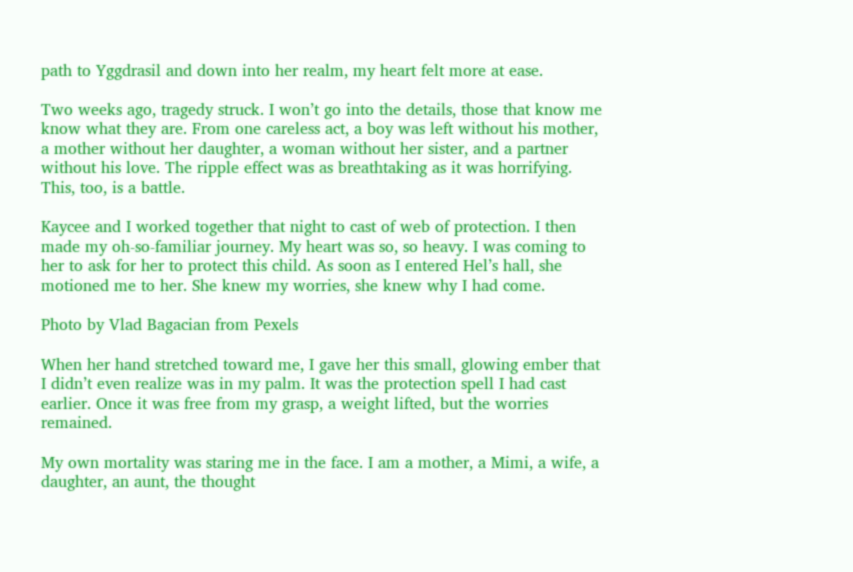path to Yggdrasil and down into her realm, my heart felt more at ease.

Two weeks ago, tragedy struck. I won’t go into the details, those that know me know what they are. From one careless act, a boy was left without his mother, a mother without her daughter, a woman without her sister, and a partner without his love. The ripple effect was as breathtaking as it was horrifying. This, too, is a battle.

Kaycee and I worked together that night to cast of web of protection. I then made my oh-so-familiar journey. My heart was so, so heavy. I was coming to her to ask for her to protect this child. As soon as I entered Hel’s hall, she motioned me to her. She knew my worries, she knew why I had come.

Photo by Vlad Bagacian from Pexels

When her hand stretched toward me, I gave her this small, glowing ember that I didn’t even realize was in my palm. It was the protection spell I had cast earlier. Once it was free from my grasp, a weight lifted, but the worries remained.

My own mortality was staring me in the face. I am a mother, a Mimi, a wife, a daughter, an aunt, the thought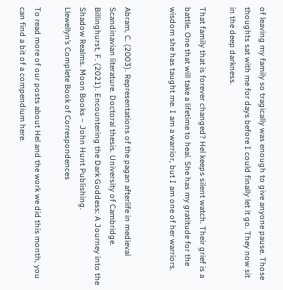of leaving my family so tragically was enough to give anyone pause. Those thoughts sat with me for days before I could finally let it go. They now sit in the deep darkness.

That family that is forever changed? Hel keeps silent watch. Their grief is a battle. One that will take a lifetime to heal. She has my gratitude for the wisdom she has taught me. I am a warrior, but I am one of her warriors.


Abram, C. (2003). Representations of the pagan afterlife in medieval Scandinavian literature. Doctoral thesis. University of Cambridge.
Billinghurst, F. (2021). Encountering the Dark Goddess: A Journey into the Shadow Realms. Moon Books – John Hunt Publishing.
Llewellyn’s Complete Book of Correspondences

To read more of our posts about Hel and the work we did this month, you can find a bit of a compendium here.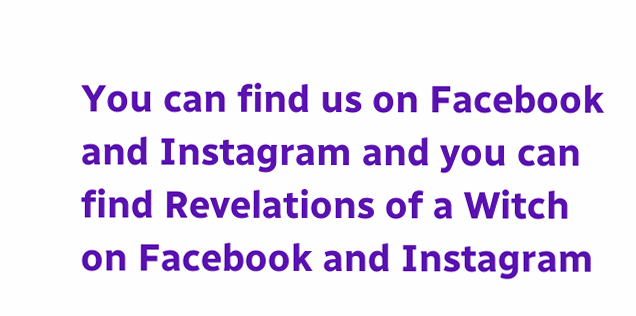You can find us on Facebook and Instagram and you can find Revelations of a Witch on Facebook and Instagram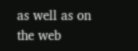as well as on the web